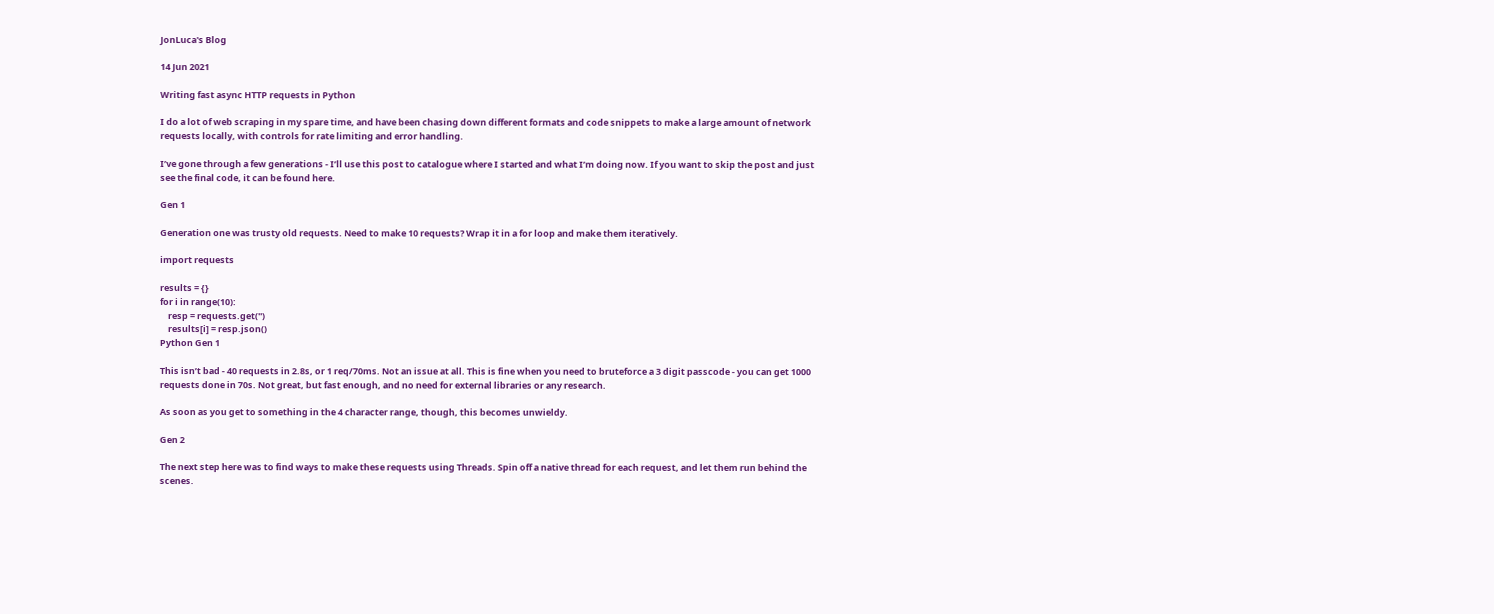JonLuca's Blog

14 Jun 2021

Writing fast async HTTP requests in Python

I do a lot of web scraping in my spare time, and have been chasing down different formats and code snippets to make a large amount of network requests locally, with controls for rate limiting and error handling.

I’ve gone through a few generations - I’ll use this post to catalogue where I started and what I’m doing now. If you want to skip the post and just see the final code, it can be found here.

Gen 1

Generation one was trusty old requests. Need to make 10 requests? Wrap it in a for loop and make them iteratively.

import requests

results = {}
for i in range(10):
    resp = requests.get('')
    results[i] = resp.json()
Python Gen 1

This isn’t bad - 40 requests in 2.8s, or 1 req/70ms. Not an issue at all. This is fine when you need to bruteforce a 3 digit passcode - you can get 1000 requests done in 70s. Not great, but fast enough, and no need for external libraries or any research.

As soon as you get to something in the 4 character range, though, this becomes unwieldy.

Gen 2

The next step here was to find ways to make these requests using Threads. Spin off a native thread for each request, and let them run behind the scenes.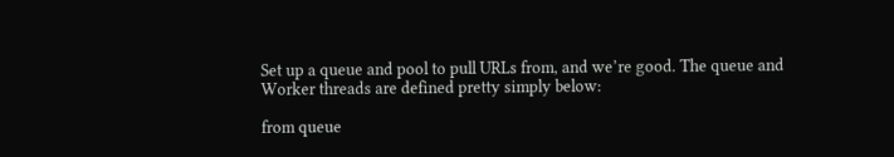Set up a queue and pool to pull URLs from, and we’re good. The queue and Worker threads are defined pretty simply below:

from queue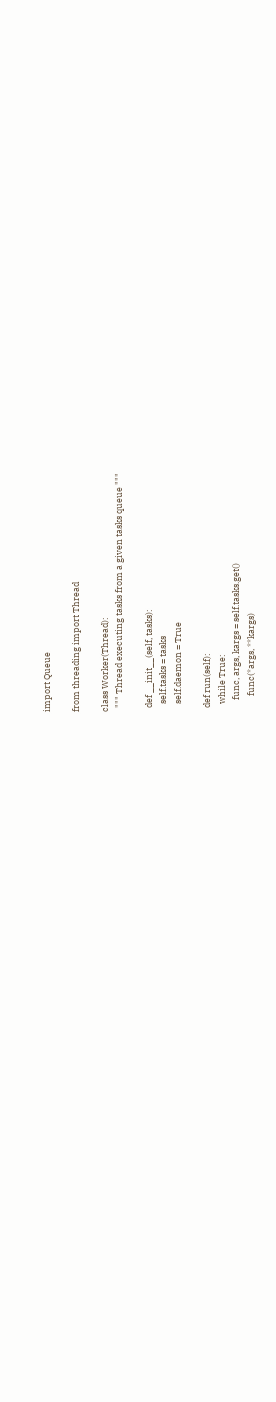import Queue

from threading import Thread

class Worker(Thread):
  """ Thread executing tasks from a given tasks queue """

  def __init__(self, tasks):
    self.tasks = tasks
    self.daemon = True

  def run(self):
    while True:
      func, args, kargs = self.tasks.get()
        func(*args, **kargs)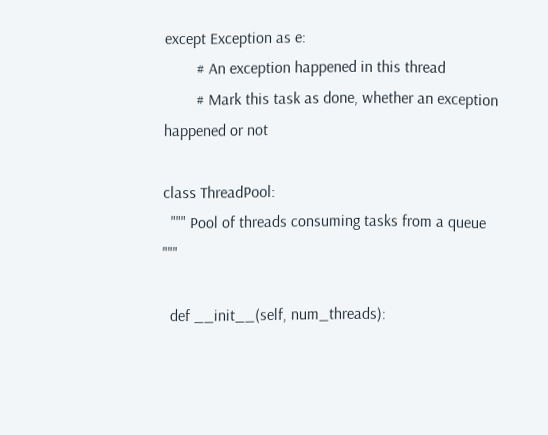except Exception as e:
        # An exception happened in this thread
        # Mark this task as done, whether an exception happened or not

class ThreadPool:
  """ Pool of threads consuming tasks from a queue """

  def __init__(self, num_threads):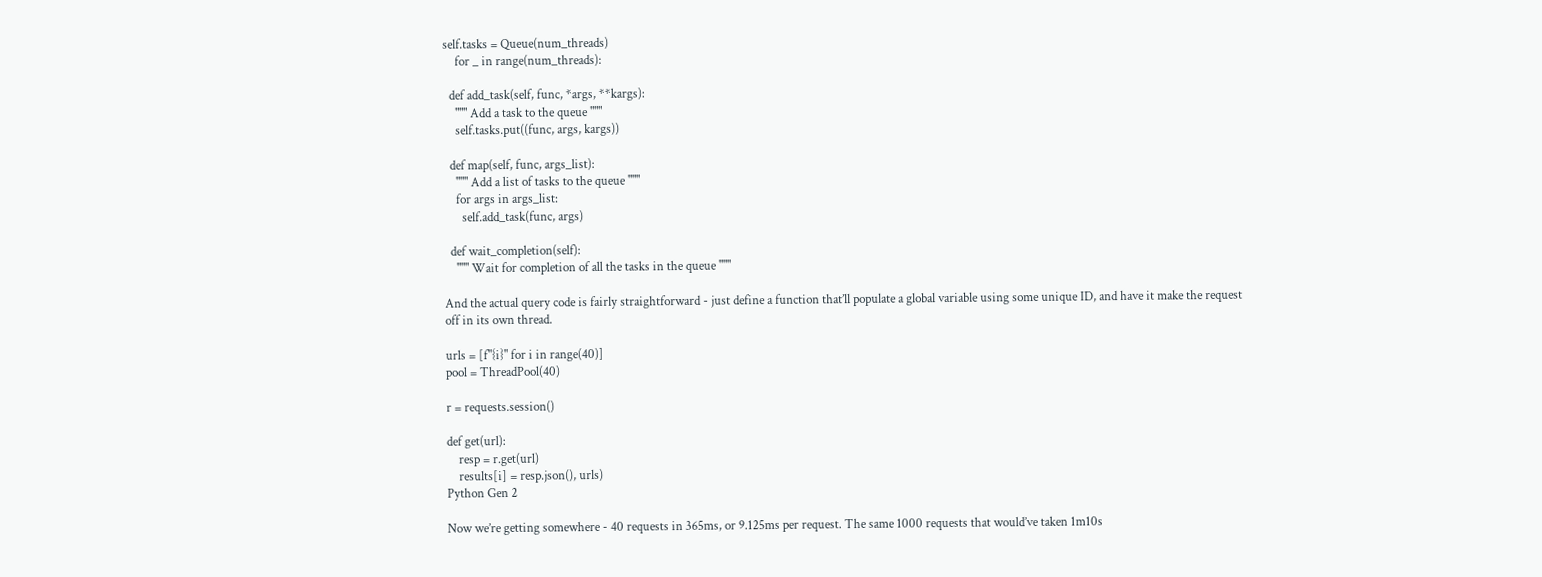self.tasks = Queue(num_threads)
    for _ in range(num_threads):

  def add_task(self, func, *args, **kargs):
    """ Add a task to the queue """
    self.tasks.put((func, args, kargs))

  def map(self, func, args_list):
    """ Add a list of tasks to the queue """
    for args in args_list:
      self.add_task(func, args)

  def wait_completion(self):
    """ Wait for completion of all the tasks in the queue """

And the actual query code is fairly straightforward - just define a function that’ll populate a global variable using some unique ID, and have it make the request off in its own thread.

urls = [f"{i}" for i in range(40)]
pool = ThreadPool(40)

r = requests.session()

def get(url):
    resp = r.get(url)
    results[i] = resp.json(), urls)
Python Gen 2

Now we’re getting somewhere - 40 requests in 365ms, or 9.125ms per request. The same 1000 requests that would’ve taken 1m10s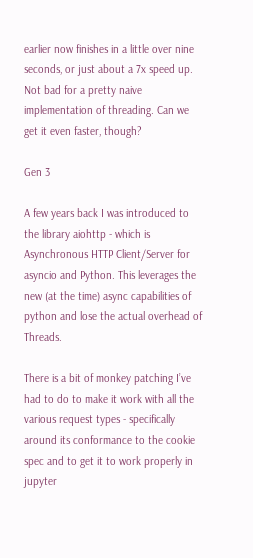earlier now finishes in a little over nine seconds, or just about a 7x speed up. Not bad for a pretty naive implementation of threading. Can we get it even faster, though?

Gen 3

A few years back I was introduced to the library aiohttp - which is Asynchronous HTTP Client/Server for asyncio and Python. This leverages the new (at the time) async capabilities of python and lose the actual overhead of Threads.

There is a bit of monkey patching I’ve had to do to make it work with all the various request types - specifically around its conformance to the cookie spec and to get it to work properly in jupyter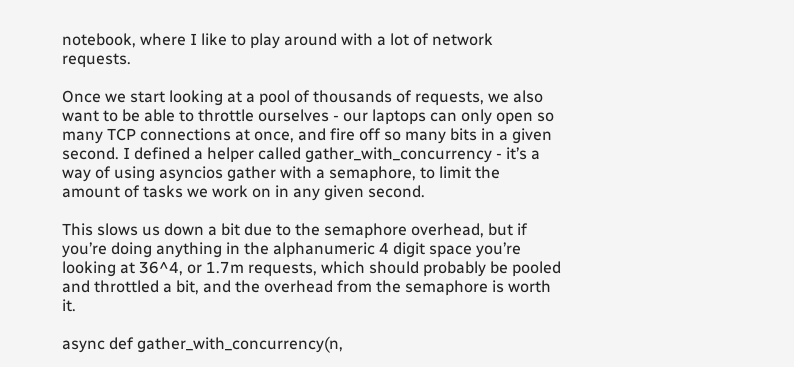notebook, where I like to play around with a lot of network requests.

Once we start looking at a pool of thousands of requests, we also want to be able to throttle ourselves - our laptops can only open so many TCP connections at once, and fire off so many bits in a given second. I defined a helper called gather_with_concurrency - it’s a way of using asyncios gather with a semaphore, to limit the amount of tasks we work on in any given second.

This slows us down a bit due to the semaphore overhead, but if you’re doing anything in the alphanumeric 4 digit space you’re looking at 36^4, or 1.7m requests, which should probably be pooled and throttled a bit, and the overhead from the semaphore is worth it.

async def gather_with_concurrency(n,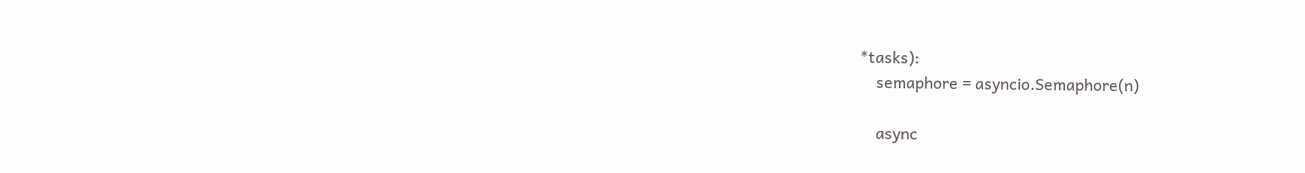*tasks):
    semaphore = asyncio.Semaphore(n)

    async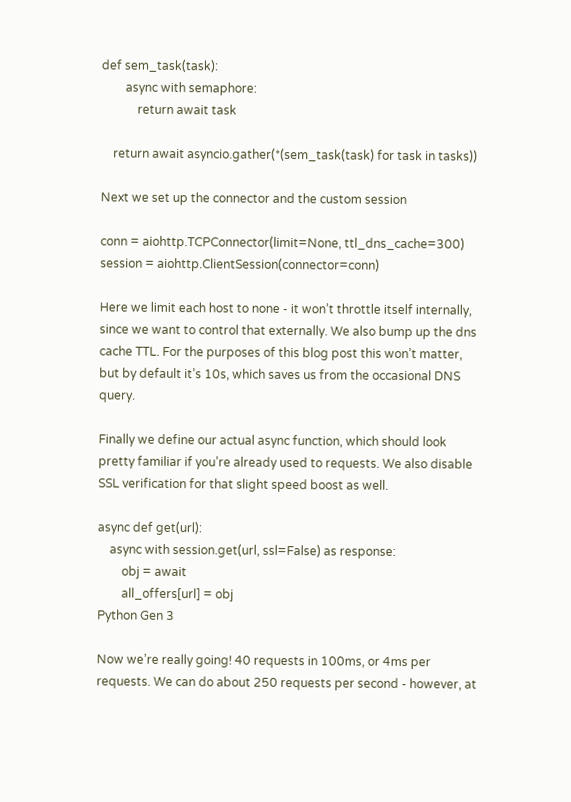def sem_task(task):
        async with semaphore:
            return await task

    return await asyncio.gather(*(sem_task(task) for task in tasks))

Next we set up the connector and the custom session

conn = aiohttp.TCPConnector(limit=None, ttl_dns_cache=300)
session = aiohttp.ClientSession(connector=conn)

Here we limit each host to none - it won’t throttle itself internally, since we want to control that externally. We also bump up the dns cache TTL. For the purposes of this blog post this won’t matter, but by default it’s 10s, which saves us from the occasional DNS query.

Finally we define our actual async function, which should look pretty familiar if you’re already used to requests. We also disable SSL verification for that slight speed boost as well.

async def get(url):
    async with session.get(url, ssl=False) as response:
        obj = await
        all_offers[url] = obj
Python Gen 3

Now we’re really going! 40 requests in 100ms, or 4ms per requests. We can do about 250 requests per second - however, at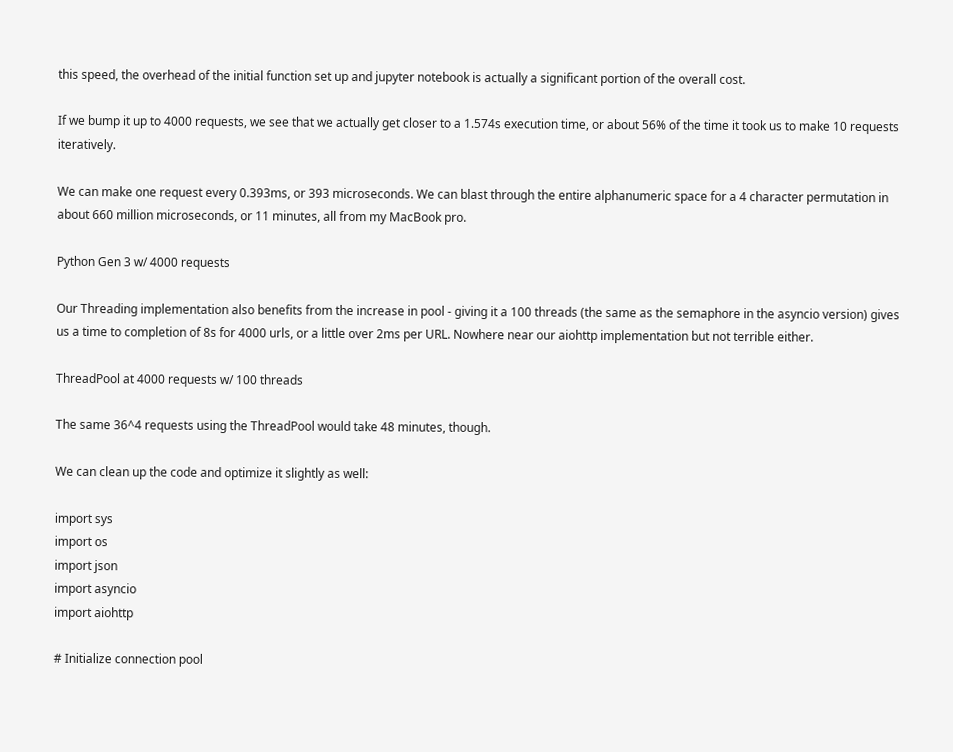this speed, the overhead of the initial function set up and jupyter notebook is actually a significant portion of the overall cost.

If we bump it up to 4000 requests, we see that we actually get closer to a 1.574s execution time, or about 56% of the time it took us to make 10 requests iteratively.

We can make one request every 0.393ms, or 393 microseconds. We can blast through the entire alphanumeric space for a 4 character permutation in about 660 million microseconds, or 11 minutes, all from my MacBook pro.

Python Gen 3 w/ 4000 requests

Our Threading implementation also benefits from the increase in pool - giving it a 100 threads (the same as the semaphore in the asyncio version) gives us a time to completion of 8s for 4000 urls, or a little over 2ms per URL. Nowhere near our aiohttp implementation but not terrible either.

ThreadPool at 4000 requests w/ 100 threads

The same 36^4 requests using the ThreadPool would take 48 minutes, though.

We can clean up the code and optimize it slightly as well:

import sys
import os
import json
import asyncio
import aiohttp

# Initialize connection pool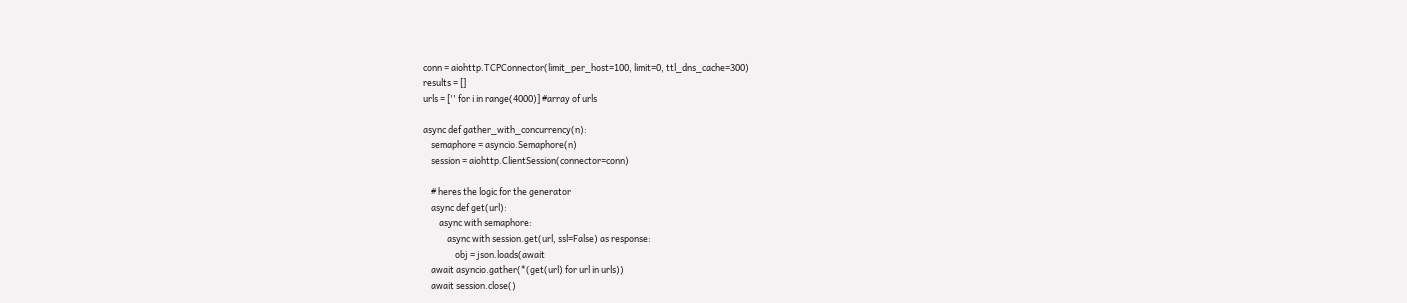conn = aiohttp.TCPConnector(limit_per_host=100, limit=0, ttl_dns_cache=300)
results = []
urls = ['' for i in range(4000)] #array of urls

async def gather_with_concurrency(n):
    semaphore = asyncio.Semaphore(n)
    session = aiohttp.ClientSession(connector=conn)

    # heres the logic for the generator
    async def get(url):
        async with semaphore:
            async with session.get(url, ssl=False) as response:
                obj = json.loads(await
    await asyncio.gather(*(get(url) for url in urls))
    await session.close()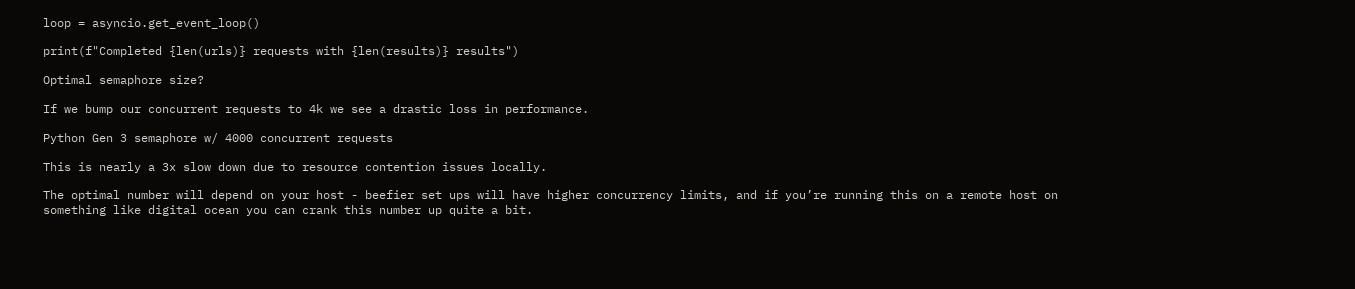loop = asyncio.get_event_loop()

print(f"Completed {len(urls)} requests with {len(results)} results")

Optimal semaphore size?

If we bump our concurrent requests to 4k we see a drastic loss in performance.

Python Gen 3 semaphore w/ 4000 concurrent requests

This is nearly a 3x slow down due to resource contention issues locally.

The optimal number will depend on your host - beefier set ups will have higher concurrency limits, and if you’re running this on a remote host on something like digital ocean you can crank this number up quite a bit.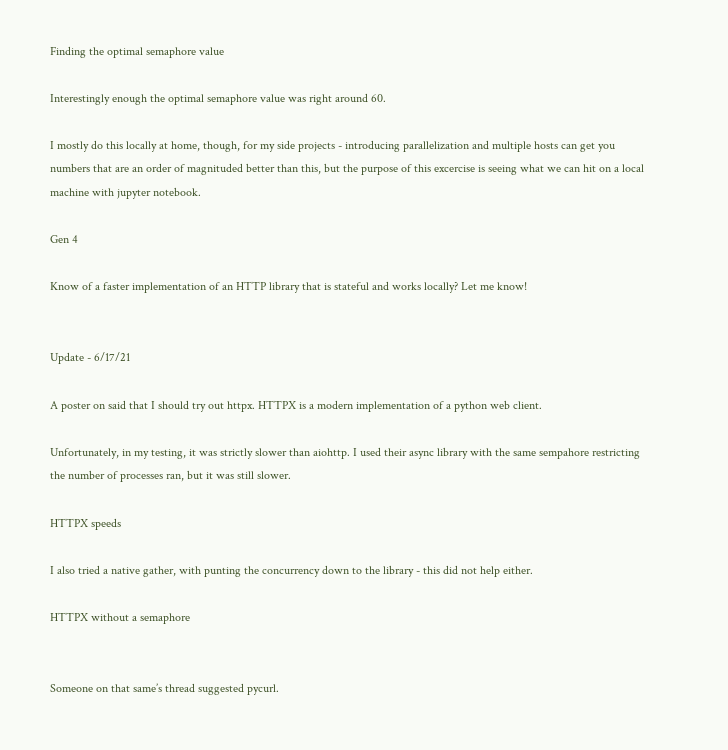Finding the optimal semaphore value

Interestingly enough the optimal semaphore value was right around 60.

I mostly do this locally at home, though, for my side projects - introducing parallelization and multiple hosts can get you numbers that are an order of magnituded better than this, but the purpose of this excercise is seeing what we can hit on a local machine with jupyter notebook.

Gen 4

Know of a faster implementation of an HTTP library that is stateful and works locally? Let me know!


Update - 6/17/21

A poster on said that I should try out httpx. HTTPX is a modern implementation of a python web client.

Unfortunately, in my testing, it was strictly slower than aiohttp. I used their async library with the same sempahore restricting the number of processes ran, but it was still slower.

HTTPX speeds

I also tried a native gather, with punting the concurrency down to the library - this did not help either.

HTTPX without a semaphore


Someone on that same’s thread suggested pycurl.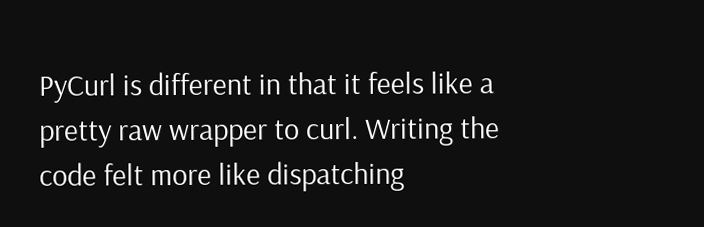PyCurl is different in that it feels like a pretty raw wrapper to curl. Writing the code felt more like dispatching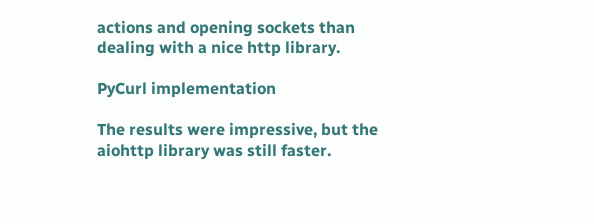actions and opening sockets than dealing with a nice http library.

PyCurl implementation

The results were impressive, but the aiohttp library was still faster.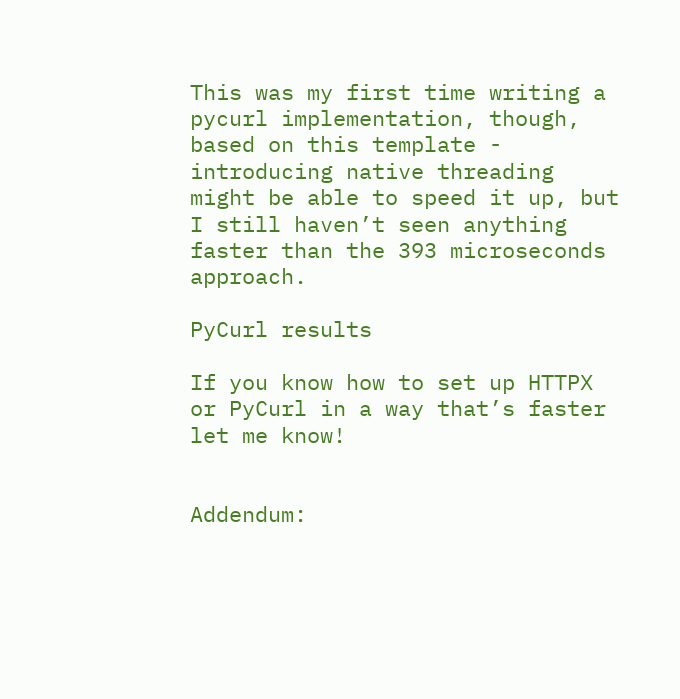This was my first time writing a pycurl implementation, though, based on this template - introducing native threading might be able to speed it up, but I still haven’t seen anything faster than the 393 microseconds approach.

PyCurl results

If you know how to set up HTTPX or PyCurl in a way that’s faster let me know!


Addendum: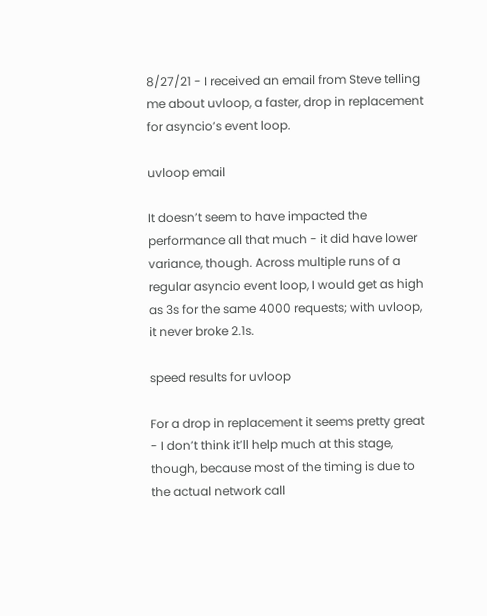8/27/21 - I received an email from Steve telling me about uvloop, a faster, drop in replacement for asyncio’s event loop.

uvloop email

It doesn’t seem to have impacted the performance all that much - it did have lower variance, though. Across multiple runs of a regular asyncio event loop, I would get as high as 3s for the same 4000 requests; with uvloop, it never broke 2.1s.

speed results for uvloop

For a drop in replacement it seems pretty great - I don’t think it’ll help much at this stage, though, because most of the timing is due to the actual network call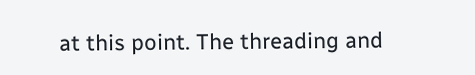at this point. The threading and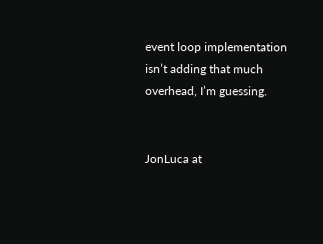event loop implementation isn’t adding that much overhead, I’m guessing.


JonLuca at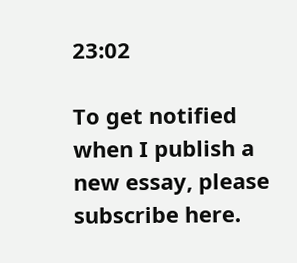23:02

To get notified when I publish a new essay, please subscribe here.